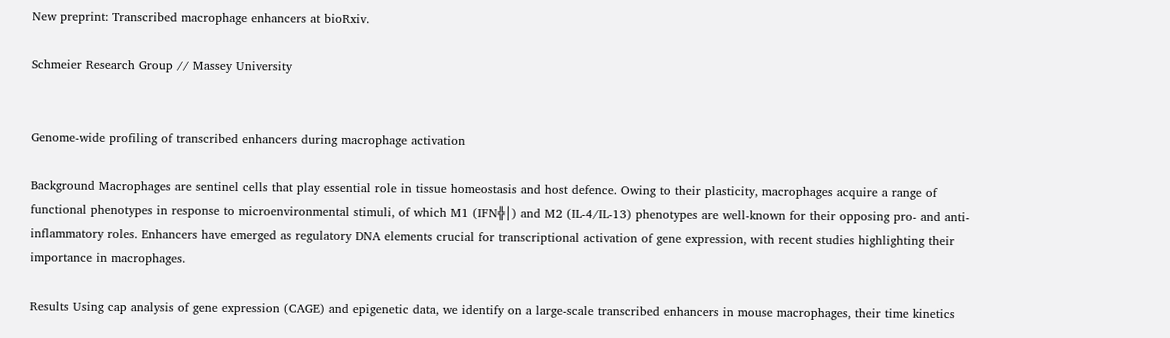New preprint: Transcribed macrophage enhancers at bioRxiv.

Schmeier Research Group // Massey University


Genome-wide profiling of transcribed enhancers during macrophage activation

Background Macrophages are sentinel cells that play essential role in tissue homeostasis and host defence. Owing to their plasticity, macrophages acquire a range of functional phenotypes in response to microenvironmental stimuli, of which M1 (IFN╬│) and M2 (IL-4/IL-13) phenotypes are well-known for their opposing pro- and anti-inflammatory roles. Enhancers have emerged as regulatory DNA elements crucial for transcriptional activation of gene expression, with recent studies highlighting their importance in macrophages.

Results Using cap analysis of gene expression (CAGE) and epigenetic data, we identify on a large-scale transcribed enhancers in mouse macrophages, their time kinetics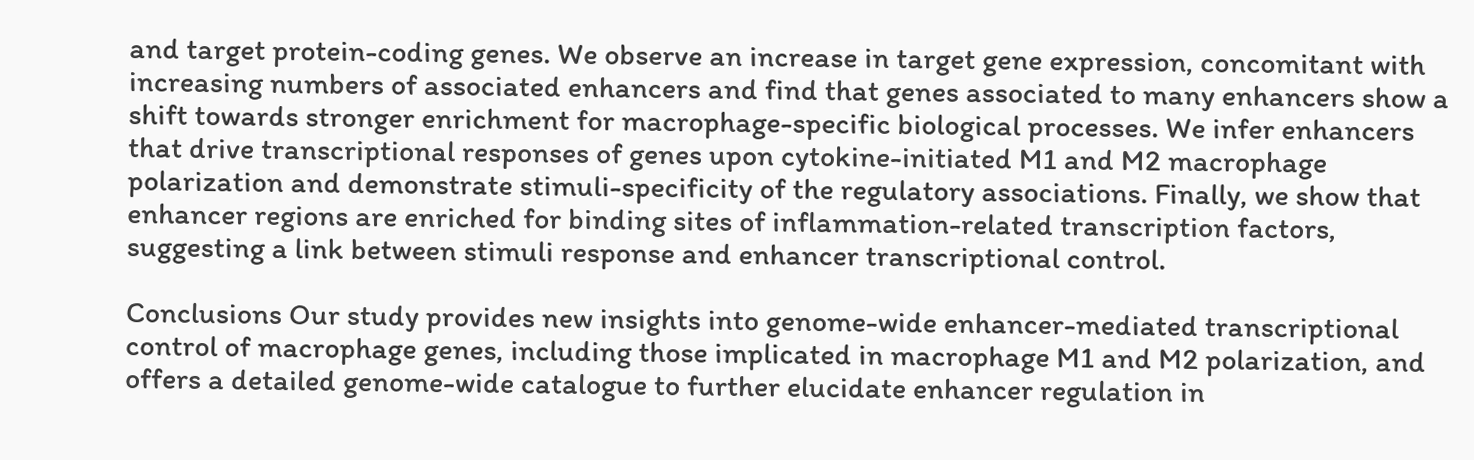and target protein-coding genes. We observe an increase in target gene expression, concomitant with increasing numbers of associated enhancers and find that genes associated to many enhancers show a shift towards stronger enrichment for macrophage-specific biological processes. We infer enhancers that drive transcriptional responses of genes upon cytokine-initiated M1 and M2 macrophage polarization and demonstrate stimuli-specificity of the regulatory associations. Finally, we show that enhancer regions are enriched for binding sites of inflammation-related transcription factors, suggesting a link between stimuli response and enhancer transcriptional control.

Conclusions Our study provides new insights into genome-wide enhancer-mediated transcriptional control of macrophage genes, including those implicated in macrophage M1 and M2 polarization, and offers a detailed genome-wide catalogue to further elucidate enhancer regulation in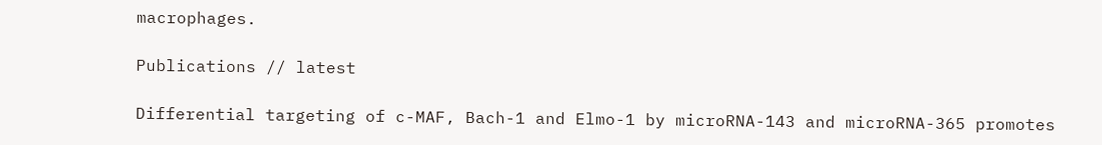macrophages.

Publications // latest

Differential targeting of c-MAF, Bach-1 and Elmo-1 by microRNA-143 and microRNA-365 promotes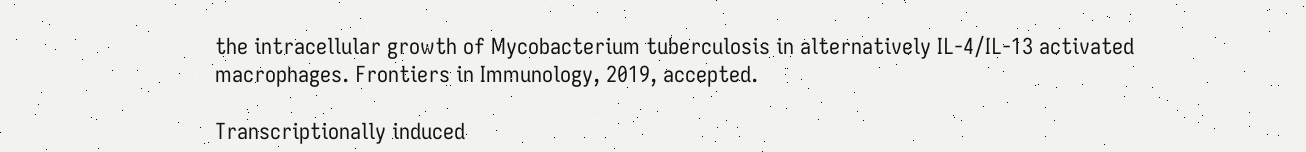the intracellular growth of Mycobacterium tuberculosis in alternatively IL-4/IL-13 activated macrophages. Frontiers in Immunology, 2019, accepted.

Transcriptionally induced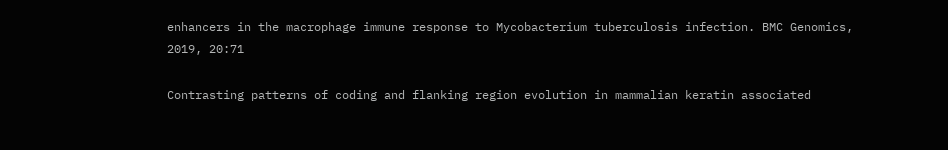enhancers in the macrophage immune response to Mycobacterium tuberculosis infection. BMC Genomics, 2019, 20:71

Contrasting patterns of coding and flanking region evolution in mammalian keratin associated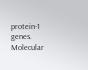protein-1 genes. Molecular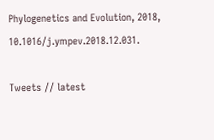Phylogenetics and Evolution, 2018, 10.1016/j.ympev.2018.12.031.

Tweets // latest